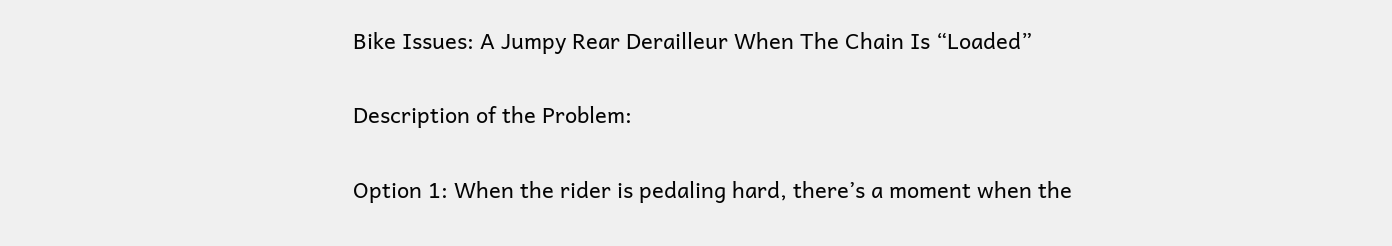Bike Issues: A Jumpy Rear Derailleur When The Chain Is “Loaded”

Description of the Problem:

Option 1: When the rider is pedaling hard, there’s a moment when the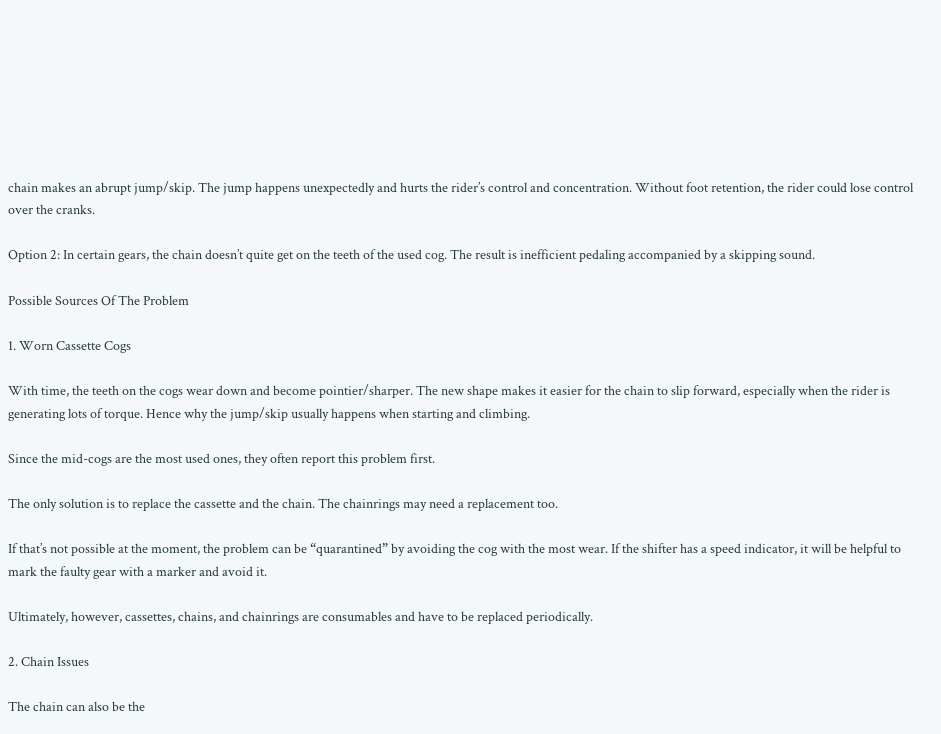chain makes an abrupt jump/skip. The jump happens unexpectedly and hurts the rider’s control and concentration. Without foot retention, the rider could lose control over the cranks.

Option 2: In certain gears, the chain doesn’t quite get on the teeth of the used cog. The result is inefficient pedaling accompanied by a skipping sound.

Possible Sources Of The Problem

1. Worn Cassette Cogs

With time, the teeth on the cogs wear down and become pointier/sharper. The new shape makes it easier for the chain to slip forward, especially when the rider is generating lots of torque. Hence why the jump/skip usually happens when starting and climbing.

Since the mid-cogs are the most used ones, they often report this problem first.

The only solution is to replace the cassette and the chain. The chainrings may need a replacement too.

If that’s not possible at the moment, the problem can be “quarantined” by avoiding the cog with the most wear. If the shifter has a speed indicator, it will be helpful to mark the faulty gear with a marker and avoid it.

Ultimately, however, cassettes, chains, and chainrings are consumables and have to be replaced periodically.

2. Chain Issues

The chain can also be the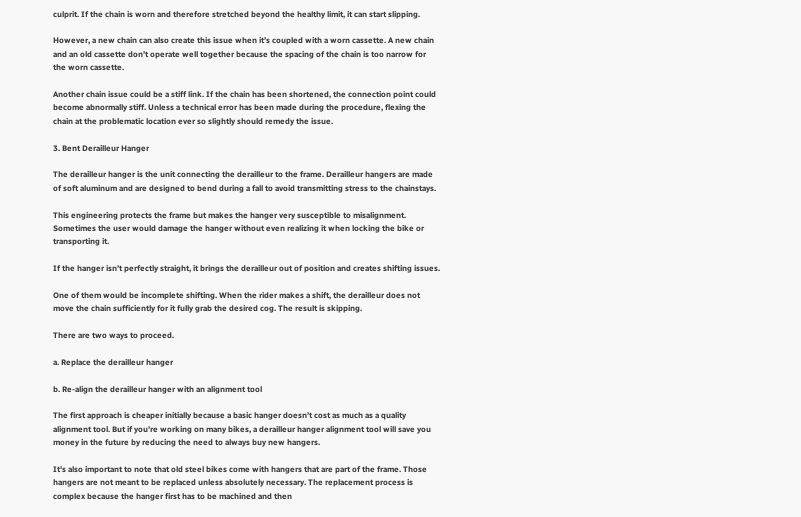culprit. If the chain is worn and therefore stretched beyond the healthy limit, it can start slipping.

However, a new chain can also create this issue when it’s coupled with a worn cassette. A new chain and an old cassette don’t operate well together because the spacing of the chain is too narrow for the worn cassette.

Another chain issue could be a stiff link. If the chain has been shortened, the connection point could become abnormally stiff. Unless a technical error has been made during the procedure, flexing the chain at the problematic location ever so slightly should remedy the issue.

3. Bent Derailleur Hanger

The derailleur hanger is the unit connecting the derailleur to the frame. Derailleur hangers are made of soft aluminum and are designed to bend during a fall to avoid transmitting stress to the chainstays.

This engineering protects the frame but makes the hanger very susceptible to misalignment. Sometimes the user would damage the hanger without even realizing it when locking the bike or transporting it.

If the hanger isn’t perfectly straight, it brings the derailleur out of position and creates shifting issues.

One of them would be incomplete shifting. When the rider makes a shift, the derailleur does not move the chain sufficiently for it fully grab the desired cog. The result is skipping.

There are two ways to proceed.

a. Replace the derailleur hanger

b. Re-align the derailleur hanger with an alignment tool

The first approach is cheaper initially because a basic hanger doesn’t cost as much as a quality alignment tool. But if you’re working on many bikes, a derailleur hanger alignment tool will save you money in the future by reducing the need to always buy new hangers.

It’s also important to note that old steel bikes come with hangers that are part of the frame. Those hangers are not meant to be replaced unless absolutely necessary. The replacement process is complex because the hanger first has to be machined and then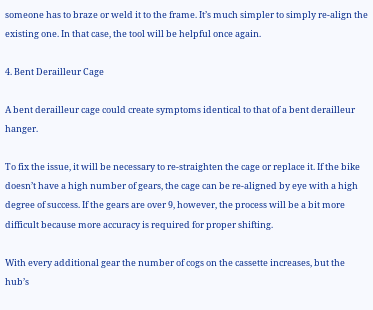someone has to braze or weld it to the frame. It’s much simpler to simply re-align the existing one. In that case, the tool will be helpful once again.

4. Bent Derailleur Cage

A bent derailleur cage could create symptoms identical to that of a bent derailleur hanger.

To fix the issue, it will be necessary to re-straighten the cage or replace it. If the bike doesn’t have a high number of gears, the cage can be re-aligned by eye with a high degree of success. If the gears are over 9, however, the process will be a bit more difficult because more accuracy is required for proper shifting.

With every additional gear the number of cogs on the cassette increases, but the hub’s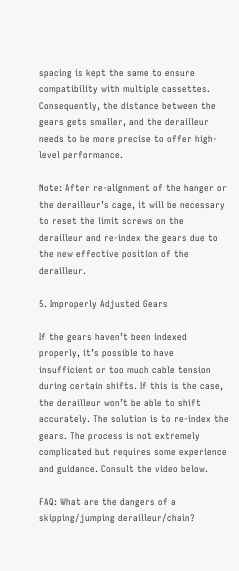spacing is kept the same to ensure compatibility with multiple cassettes. Consequently, the distance between the gears gets smaller, and the derailleur needs to be more precise to offer high-level performance.

Note: After re-alignment of the hanger or the derailleur’s cage, it will be necessary to reset the limit screws on the derailleur and re-index the gears due to the new effective position of the derailleur.

5. Improperly Adjusted Gears

If the gears haven’t been indexed properly, it’s possible to have insufficient or too much cable tension during certain shifts. If this is the case, the derailleur won’t be able to shift accurately. The solution is to re-index the gears. The process is not extremely complicated but requires some experience and guidance. Consult the video below.

FAQ: What are the dangers of a skipping/jumping derailleur/chain?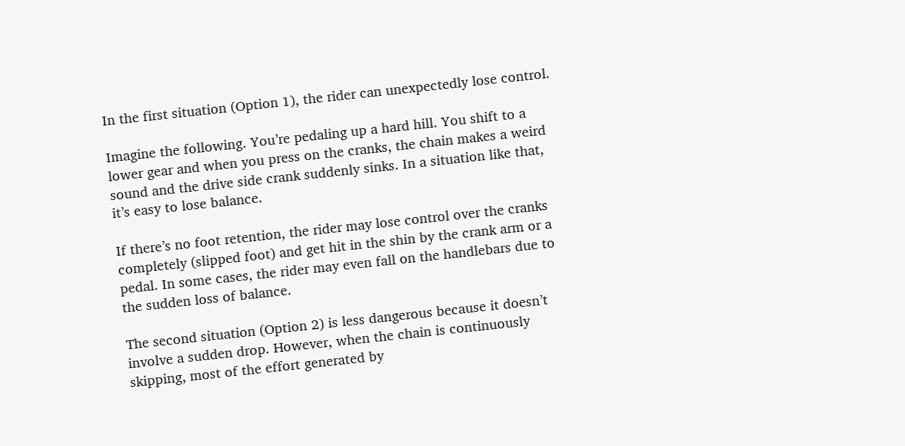In the first situation (Option 1), the rider can unexpectedly lose control.

Imagine the following. You’re pedaling up a hard hill. You shift to a lower gear and when you press on the cranks, the chain makes a weird sound and the drive side crank suddenly sinks. In a situation like that, it’s easy to lose balance.

If there’s no foot retention, the rider may lose control over the cranks completely (slipped foot) and get hit in the shin by the crank arm or a pedal. In some cases, the rider may even fall on the handlebars due to the sudden loss of balance.

The second situation (Option 2) is less dangerous because it doesn’t involve a sudden drop. However, when the chain is continuously skipping, most of the effort generated by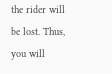the rider will be lost. Thus, you will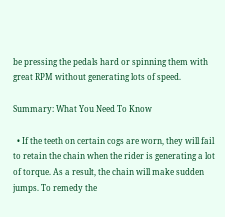be pressing the pedals hard or spinning them with great RPM without generating lots of speed.

Summary: What You Need To Know

  • If the teeth on certain cogs are worn, they will fail to retain the chain when the rider is generating a lot of torque. As a result, the chain will make sudden jumps. To remedy the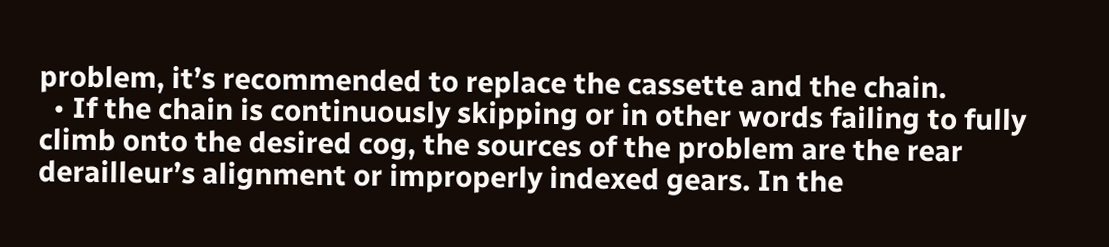problem, it’s recommended to replace the cassette and the chain.
  • If the chain is continuously skipping or in other words failing to fully climb onto the desired cog, the sources of the problem are the rear derailleur’s alignment or improperly indexed gears. In the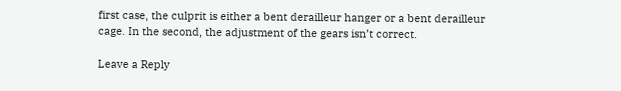first case, the culprit is either a bent derailleur hanger or a bent derailleur cage. In the second, the adjustment of the gears isn’t correct.

Leave a Reply